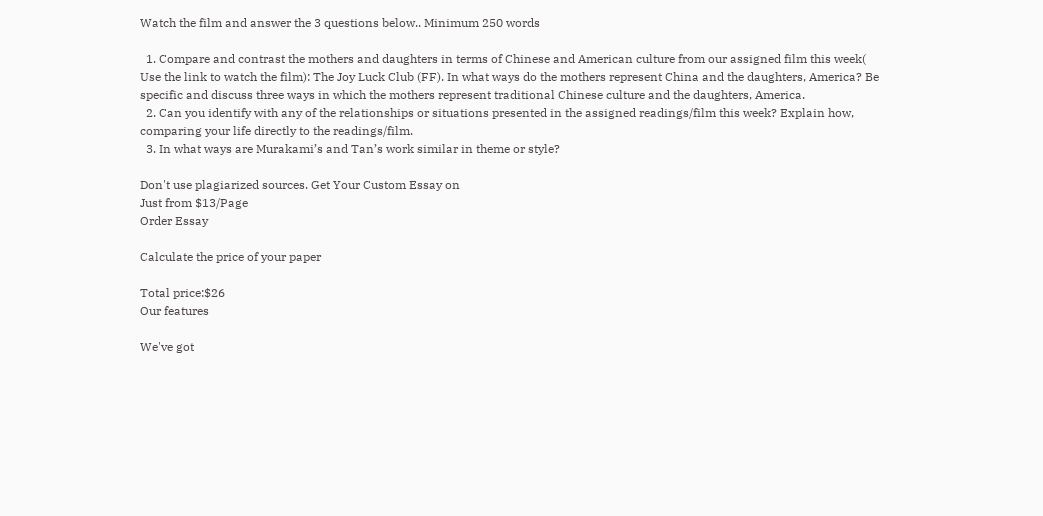Watch the film and answer the 3 questions below.. Minimum 250 words

  1. Compare and contrast the mothers and daughters in terms of Chinese and American culture from our assigned film this week( Use the link to watch the film): The Joy Luck Club (FF). In what ways do the mothers represent China and the daughters, America? Be specific and discuss three ways in which the mothers represent traditional Chinese culture and the daughters, America.
  2. Can you identify with any of the relationships or situations presented in the assigned readings/film this week? Explain how, comparing your life directly to the readings/film.
  3. In what ways are Murakami’s and Tan’s work similar in theme or style?

Don't use plagiarized sources. Get Your Custom Essay on
Just from $13/Page
Order Essay

Calculate the price of your paper

Total price:$26
Our features

We've got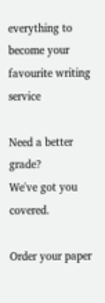everything to become your favourite writing service

Need a better grade?
We've got you covered.

Order your paper